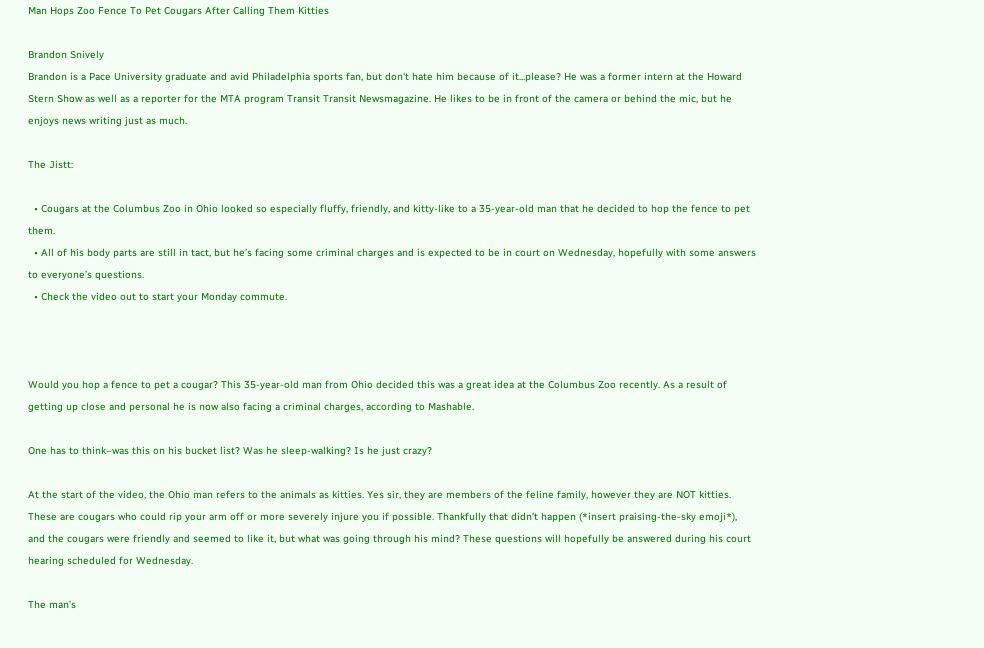Man Hops Zoo Fence To Pet Cougars After Calling Them Kitties

Brandon Snively
Brandon is a Pace University graduate and avid Philadelphia sports fan, but don't hate him because of it...please? He was a former intern at the Howard Stern Show as well as a reporter for the MTA program Transit Transit Newsmagazine. He likes to be in front of the camera or behind the mic, but he enjoys news writing just as much.

The Jistt:

  • Cougars at the Columbus Zoo in Ohio looked so especially fluffy, friendly, and kitty-like to a 35-year-old man that he decided to hop the fence to pet them.
  • All of his body parts are still in tact, but he’s facing some criminal charges and is expected to be in court on Wednesday, hopefully with some answers to everyone’s questions.
  • Check the video out to start your Monday commute.



Would you hop a fence to pet a cougar? This 35-year-old man from Ohio decided this was a great idea at the Columbus Zoo recently. As a result of getting up close and personal he is now also facing a criminal charges, according to Mashable.

One has to think–was this on his bucket list? Was he sleep-walking? Is he just crazy?

At the start of the video, the Ohio man refers to the animals as kitties. Yes sir, they are members of the feline family, however they are NOT kitties. These are cougars who could rip your arm off or more severely injure you if possible. Thankfully that didn’t happen (*insert praising-the-sky emoji*), and the cougars were friendly and seemed to like it, but what was going through his mind? These questions will hopefully be answered during his court hearing scheduled for Wednesday.

The man’s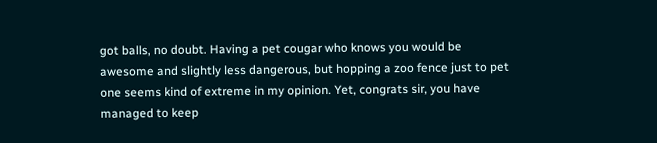got balls, no doubt. Having a pet cougar who knows you would be awesome and slightly less dangerous, but hopping a zoo fence just to pet one seems kind of extreme in my opinion. Yet, congrats sir, you have managed to keep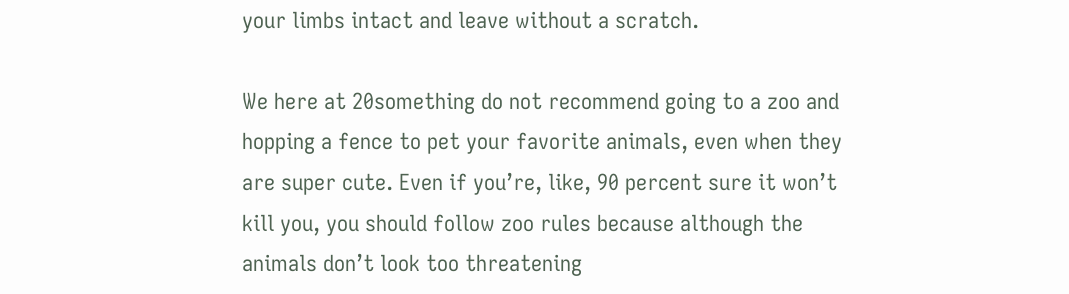your limbs intact and leave without a scratch.

We here at 20something do not recommend going to a zoo and hopping a fence to pet your favorite animals, even when they are super cute. Even if you’re, like, 90 percent sure it won’t kill you, you should follow zoo rules because although the animals don’t look too threatening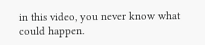in this video, you never know what could happen.